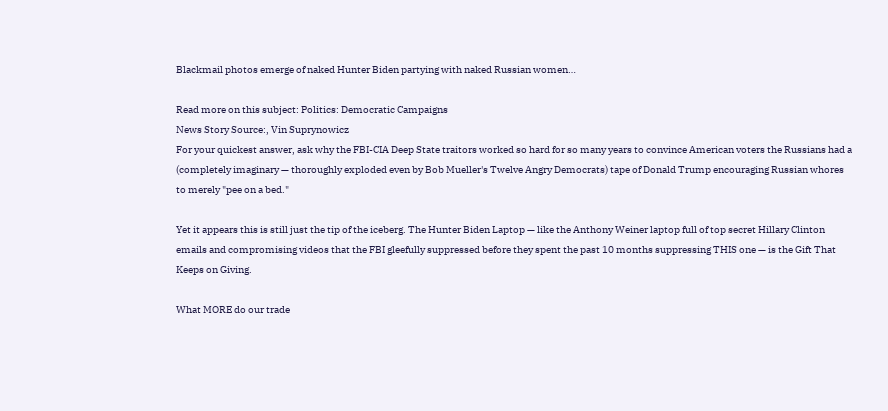Blackmail photos emerge of naked Hunter Biden partying with naked Russian women…

Read more on this subject: Politics: Democratic Campaigns
News Story Source:, Vin Suprynowicz
For your quickest answer, ask why the FBI-CIA Deep State traitors worked so hard for so many years to convince American voters the Russians had a (completely imaginary — thoroughly exploded even by Bob Mueller's Twelve Angry Democrats) tape of Donald Trump encouraging Russian whores to merely "pee on a bed."

Yet it appears this is still just the tip of the iceberg. The Hunter Biden Laptop — like the Anthony Weiner laptop full of top secret Hillary Clinton emails and compromising videos that the FBI gleefully suppressed before they spent the past 10 months suppressing THIS one — is the Gift That Keeps on Giving.

What MORE do our trade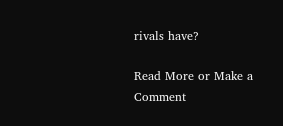rivals have?

Read More or Make a Comment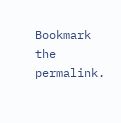Bookmark the permalink.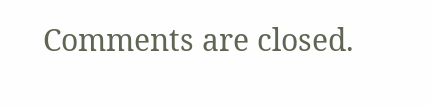Comments are closed.